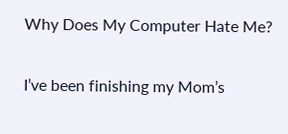Why Does My Computer Hate Me?

I’ve been finishing my Mom’s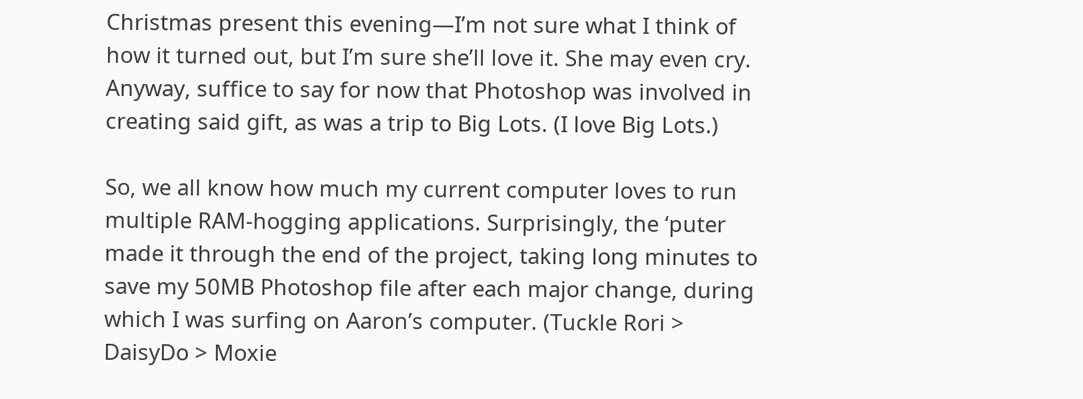Christmas present this evening—I’m not sure what I think of how it turned out, but I’m sure she’ll love it. She may even cry. Anyway, suffice to say for now that Photoshop was involved in creating said gift, as was a trip to Big Lots. (I love Big Lots.)

So, we all know how much my current computer loves to run multiple RAM-hogging applications. Surprisingly, the ‘puter made it through the end of the project, taking long minutes to save my 50MB Photoshop file after each major change, during which I was surfing on Aaron’s computer. (Tuckle Rori > DaisyDo > Moxie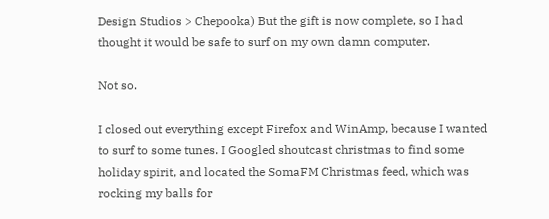Design Studios > Chepooka) But the gift is now complete, so I had thought it would be safe to surf on my own damn computer.

Not so.

I closed out everything except Firefox and WinAmp, because I wanted to surf to some tunes. I Googled shoutcast christmas to find some holiday spirit, and located the SomaFM Christmas feed, which was rocking my balls for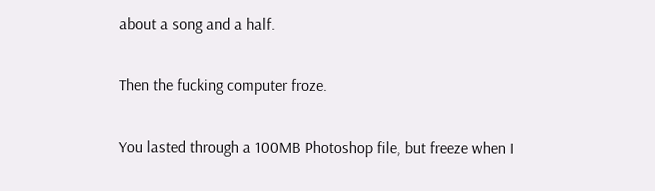about a song and a half.

Then the fucking computer froze.

You lasted through a 100MB Photoshop file, but freeze when I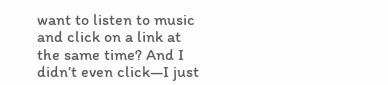want to listen to music and click on a link at the same time? And I didn’t even click—I just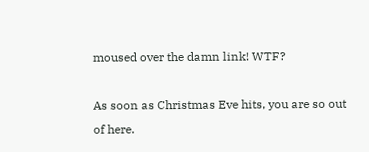moused over the damn link! WTF?

As soon as Christmas Eve hits, you are so out of here.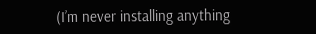(I’m never installing anything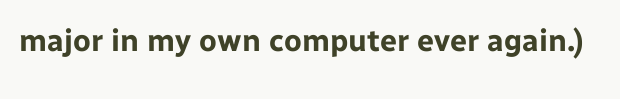major in my own computer ever again.)